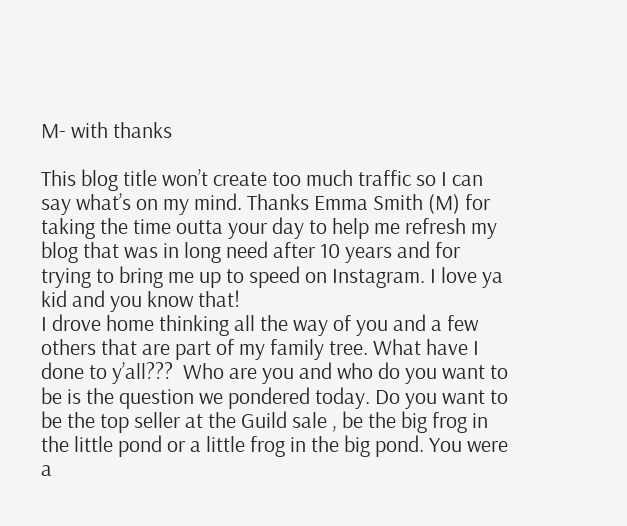M- with thanks

This blog title won’t create too much traffic so I can say what’s on my mind. Thanks Emma Smith (M) for taking the time outta your day to help me refresh my blog that was in long need after 10 years and for trying to bring me up to speed on Instagram. I love ya kid and you know that!
I drove home thinking all the way of you and a few others that are part of my family tree. What have I done to y’all???  Who are you and who do you want to be is the question we pondered today. Do you want to be the top seller at the Guild sale , be the big frog in the little pond or a little frog in the big pond. You were a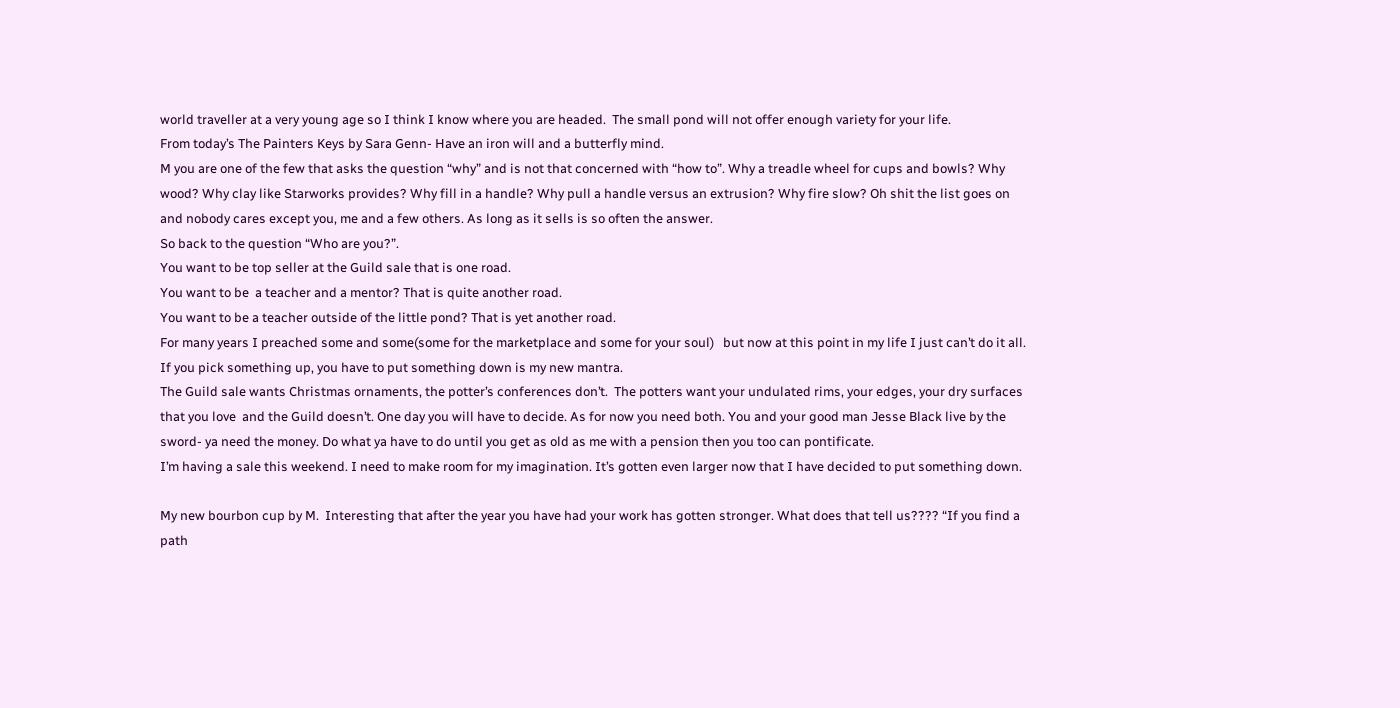world traveller at a very young age so I think I know where you are headed.  The small pond will not offer enough variety for your life.
From today’s The Painters Keys by Sara Genn- Have an iron will and a butterfly mind.
M you are one of the few that asks the question “why” and is not that concerned with “how to”. Why a treadle wheel for cups and bowls? Why wood? Why clay like Starworks provides? Why fill in a handle? Why pull a handle versus an extrusion? Why fire slow? Oh shit the list goes on and nobody cares except you, me and a few others. As long as it sells is so often the answer.
So back to the question “Who are you?”.
You want to be top seller at the Guild sale that is one road.
You want to be  a teacher and a mentor? That is quite another road.
You want to be a teacher outside of the little pond? That is yet another road.
For many years I preached some and some(some for the marketplace and some for your soul)   but now at this point in my life I just can’t do it all. If you pick something up, you have to put something down is my new mantra.
The Guild sale wants Christmas ornaments, the potter’s conferences don’t.  The potters want your undulated rims, your edges, your dry surfaces that you love  and the Guild doesn’t. One day you will have to decide. As for now you need both. You and your good man Jesse Black live by the sword- ya need the money. Do what ya have to do until you get as old as me with a pension then you too can pontificate.
I’m having a sale this weekend. I need to make room for my imagination. It’s gotten even larger now that I have decided to put something down.

My new bourbon cup by M.  Interesting that after the year you have had your work has gotten stronger. What does that tell us???? “If you find a path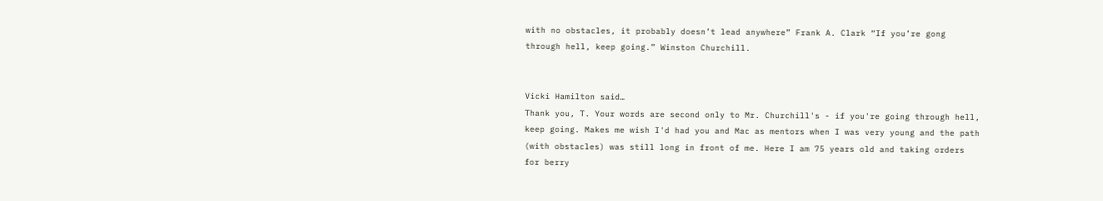with no obstacles, it probably doesn’t lead anywhere” Frank A. Clark “If you’re gong through hell, keep going.” Winston Churchill.


Vicki Hamilton said…
Thank you, T. Your words are second only to Mr. Churchill's - if you're going through hell, keep going. Makes me wish I'd had you and Mac as mentors when I was very young and the path (with obstacles) was still long in front of me. Here I am 75 years old and taking orders for berry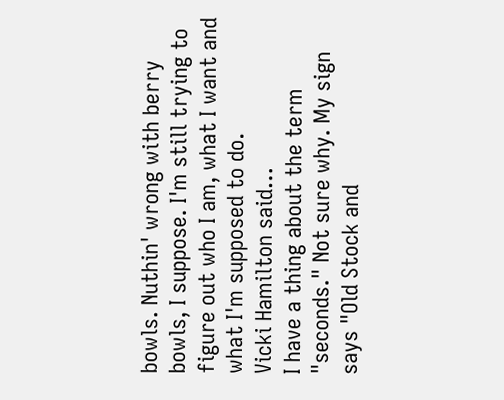bowls. Nuthin' wrong with berry bowls, I suppose. I'm still trying to figure out who I am, what I want and what I'm supposed to do.
Vicki Hamilton said…
I have a thing about the term "seconds." Not sure why. My sign says "Old Stock and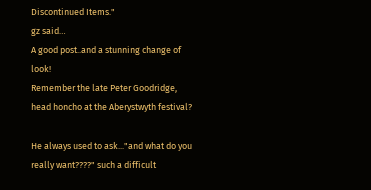Discontinued Items."
gz said…
A good post..and a stunning change of look!
Remember the late Peter Goodridge, head honcho at the Aberystwyth festival?

He always used to ask..."and what do you really want????" such a difficult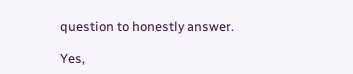question to honestly answer.

Yes,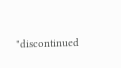"discontinued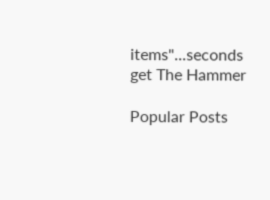items"...seconds get The Hammer

Popular Posts